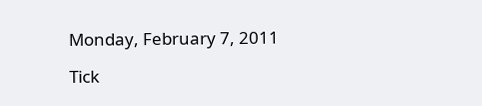Monday, February 7, 2011

Tick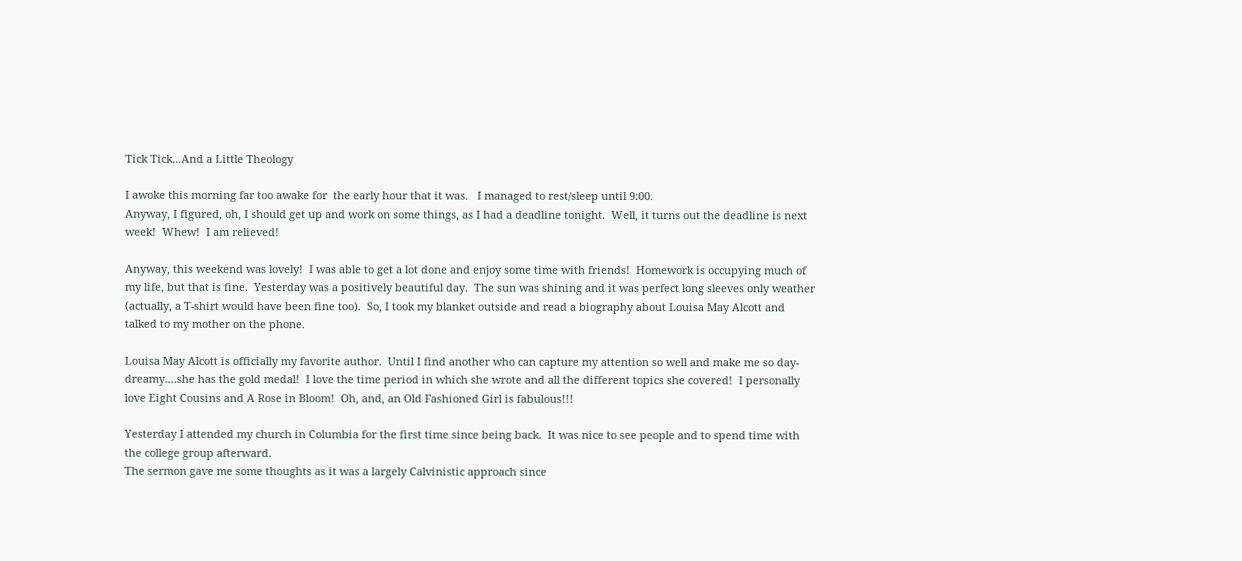Tick Tick...And a Little Theology

I awoke this morning far too awake for  the early hour that it was.   I managed to rest/sleep until 9:00.
Anyway, I figured, oh, I should get up and work on some things, as I had a deadline tonight.  Well, it turns out the deadline is next week!  Whew!  I am relieved!

Anyway, this weekend was lovely!  I was able to get a lot done and enjoy some time with friends!  Homework is occupying much of my life, but that is fine.  Yesterday was a positively beautiful day.  The sun was shining and it was perfect long sleeves only weather (actually, a T-shirt would have been fine too).  So, I took my blanket outside and read a biography about Louisa May Alcott and talked to my mother on the phone.

Louisa May Alcott is officially my favorite author.  Until I find another who can capture my attention so well and make me so day-dreamy....she has the gold medal!  I love the time period in which she wrote and all the different topics she covered!  I personally love Eight Cousins and A Rose in Bloom!  Oh, and, an Old Fashioned Girl is fabulous!!!

Yesterday I attended my church in Columbia for the first time since being back.  It was nice to see people and to spend time with the college group afterward.
The sermon gave me some thoughts as it was a largely Calvinistic approach since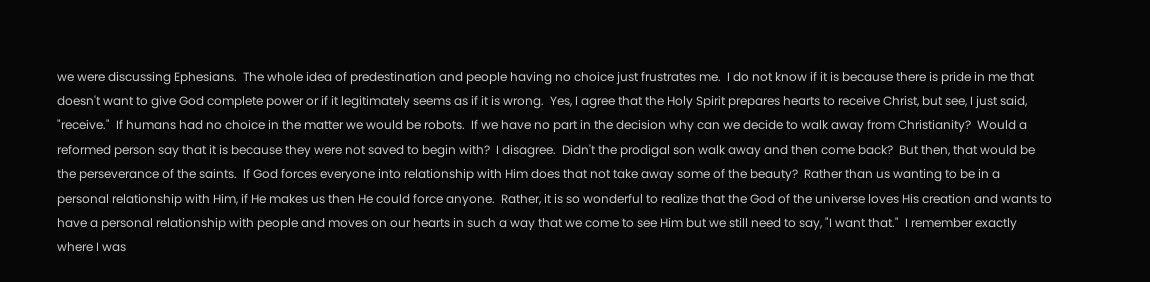we were discussing Ephesians.  The whole idea of predestination and people having no choice just frustrates me.  I do not know if it is because there is pride in me that doesn't want to give God complete power or if it legitimately seems as if it is wrong.  Yes, I agree that the Holy Spirit prepares hearts to receive Christ, but see, I just said, "receive."  If humans had no choice in the matter we would be robots.  If we have no part in the decision why can we decide to walk away from Christianity?  Would a reformed person say that it is because they were not saved to begin with?  I disagree.  Didn't the prodigal son walk away and then come back?  But then, that would be the perseverance of the saints.  If God forces everyone into relationship with Him does that not take away some of the beauty?  Rather than us wanting to be in a personal relationship with Him, if He makes us then He could force anyone.  Rather, it is so wonderful to realize that the God of the universe loves His creation and wants to have a personal relationship with people and moves on our hearts in such a way that we come to see Him but we still need to say, "I want that."  I remember exactly where I was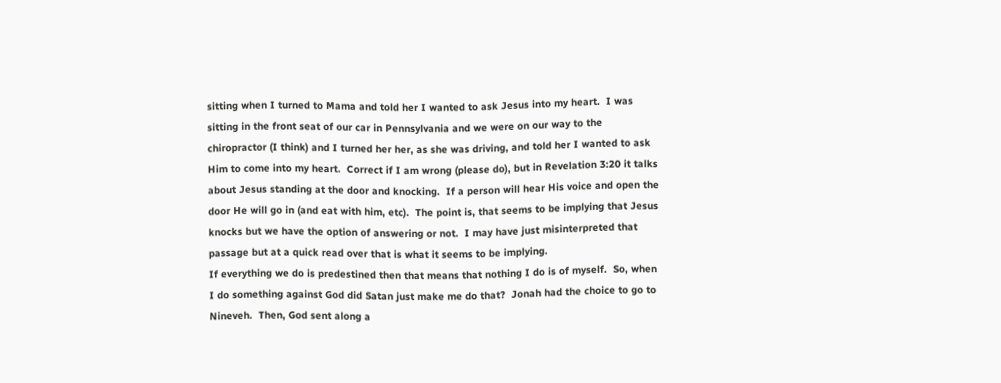sitting when I turned to Mama and told her I wanted to ask Jesus into my heart.  I was sitting in the front seat of our car in Pennsylvania and we were on our way to the chiropractor (I think) and I turned her her, as she was driving, and told her I wanted to ask Him to come into my heart.  Correct if I am wrong (please do), but in Revelation 3:20 it talks about Jesus standing at the door and knocking.  If a person will hear His voice and open the door He will go in (and eat with him, etc).  The point is, that seems to be implying that Jesus knocks but we have the option of answering or not.  I may have just misinterpreted that passage but at a quick read over that is what it seems to be implying.
If everything we do is predestined then that means that nothing I do is of myself.  So, when I do something against God did Satan just make me do that?  Jonah had the choice to go to Nineveh.  Then, God sent along a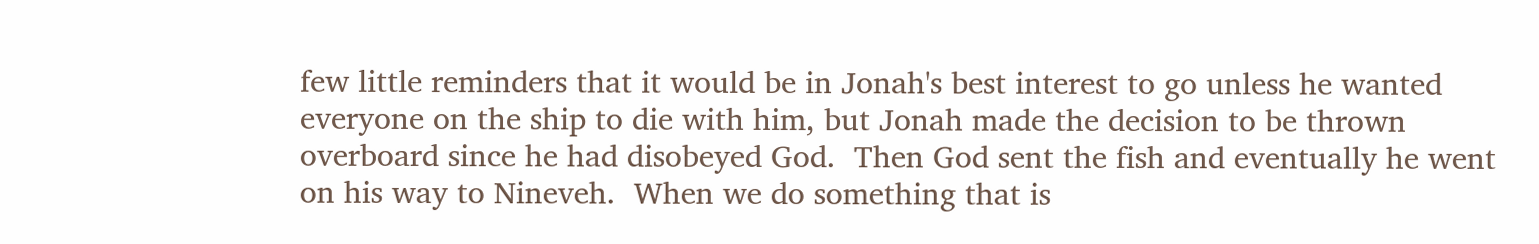few little reminders that it would be in Jonah's best interest to go unless he wanted everyone on the ship to die with him, but Jonah made the decision to be thrown overboard since he had disobeyed God.  Then God sent the fish and eventually he went on his way to Nineveh.  When we do something that is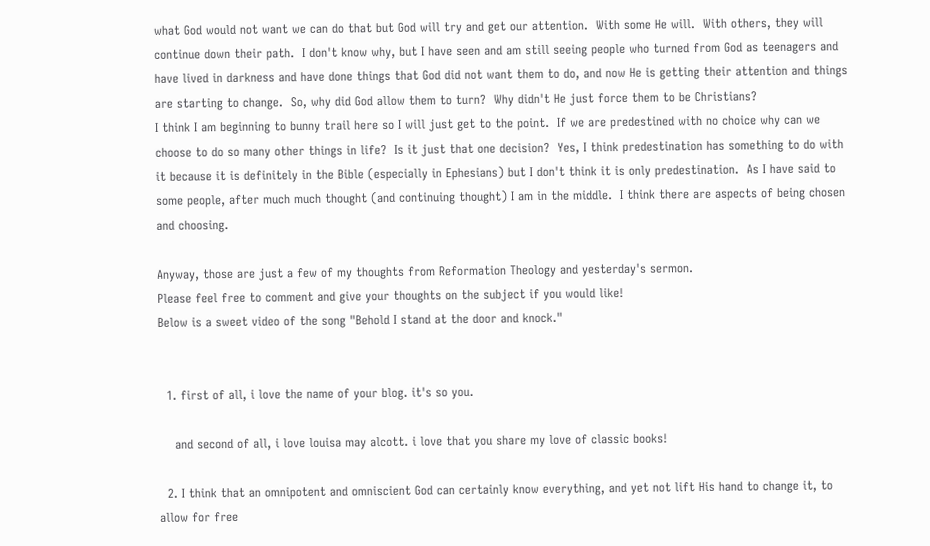what God would not want we can do that but God will try and get our attention.  With some He will.  With others, they will continue down their path.  I don't know why, but I have seen and am still seeing people who turned from God as teenagers and have lived in darkness and have done things that God did not want them to do, and now He is getting their attention and things are starting to change.  So, why did God allow them to turn?  Why didn't He just force them to be Christians?
I think I am beginning to bunny trail here so I will just get to the point.  If we are predestined with no choice why can we choose to do so many other things in life?  Is it just that one decision?  Yes, I think predestination has something to do with it because it is definitely in the Bible (especially in Ephesians) but I don't think it is only predestination.  As I have said to some people, after much much thought (and continuing thought) I am in the middle.  I think there are aspects of being chosen and choosing.

Anyway, those are just a few of my thoughts from Reformation Theology and yesterday's sermon.
Please feel free to comment and give your thoughts on the subject if you would like!
Below is a sweet video of the song "Behold I stand at the door and knock."


  1. first of all, i love the name of your blog. it's so you.

    and second of all, i love louisa may alcott. i love that you share my love of classic books!

  2. I think that an omnipotent and omniscient God can certainly know everything, and yet not lift His hand to change it, to allow for free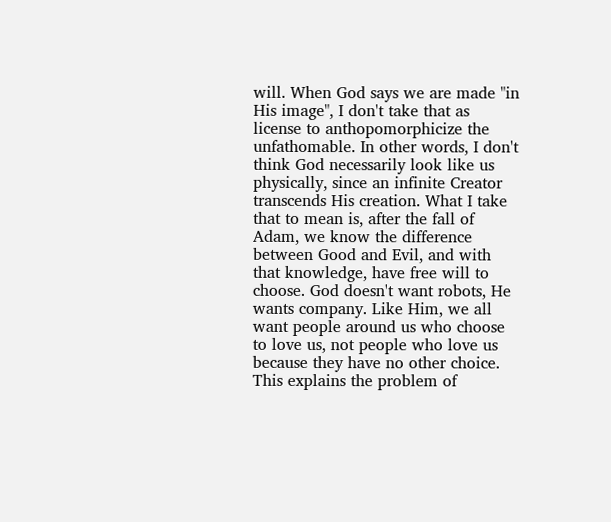will. When God says we are made "in His image", I don't take that as license to anthopomorphicize the unfathomable. In other words, I don't think God necessarily look like us physically, since an infinite Creator transcends His creation. What I take that to mean is, after the fall of Adam, we know the difference between Good and Evil, and with that knowledge, have free will to choose. God doesn't want robots, He wants company. Like Him, we all want people around us who choose to love us, not people who love us because they have no other choice. This explains the problem of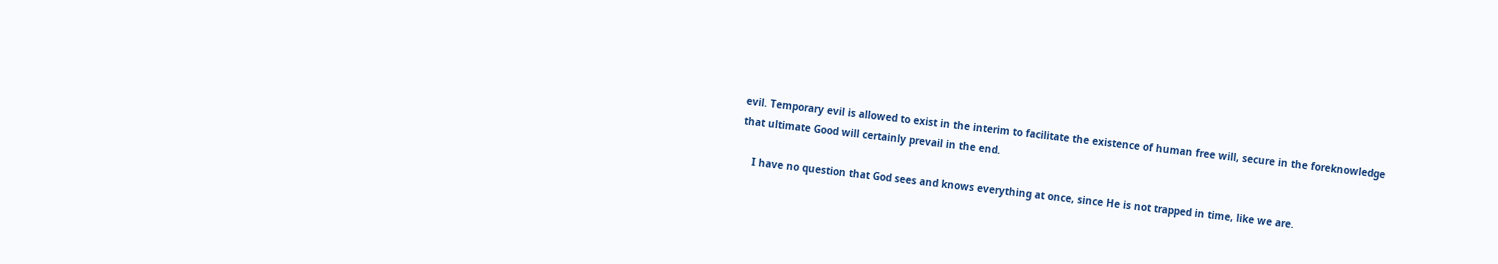evil. Temporary evil is allowed to exist in the interim to facilitate the existence of human free will, secure in the foreknowledge that ultimate Good will certainly prevail in the end.

    I have no question that God sees and knows everything at once, since He is not trapped in time, like we are.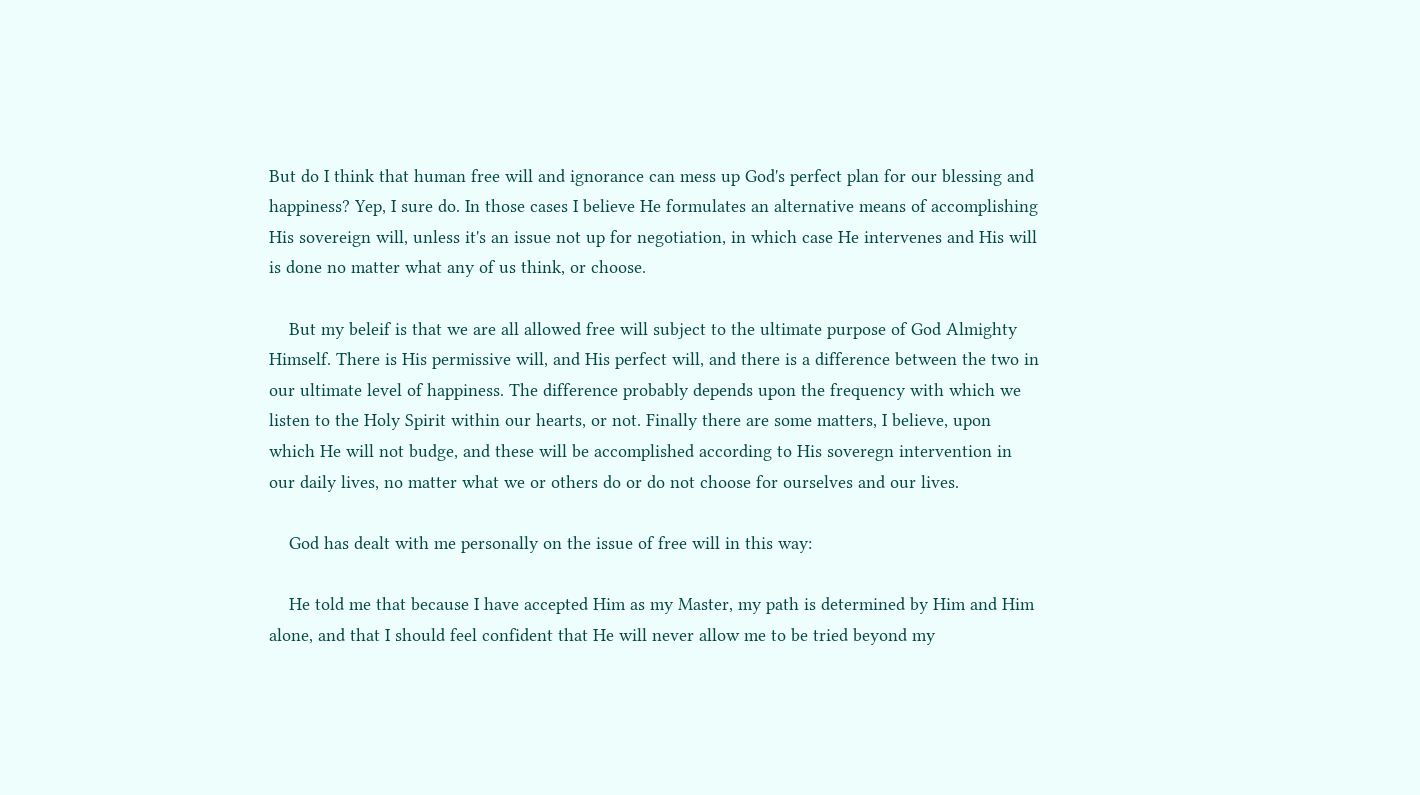But do I think that human free will and ignorance can mess up God's perfect plan for our blessing and happiness? Yep, I sure do. In those cases I believe He formulates an alternative means of accomplishing His sovereign will, unless it's an issue not up for negotiation, in which case He intervenes and His will is done no matter what any of us think, or choose.

    But my beleif is that we are all allowed free will subject to the ultimate purpose of God Almighty Himself. There is His permissive will, and His perfect will, and there is a difference between the two in our ultimate level of happiness. The difference probably depends upon the frequency with which we listen to the Holy Spirit within our hearts, or not. Finally there are some matters, I believe, upon which He will not budge, and these will be accomplished according to His soveregn intervention in our daily lives, no matter what we or others do or do not choose for ourselves and our lives.

    God has dealt with me personally on the issue of free will in this way:

    He told me that because I have accepted Him as my Master, my path is determined by Him and Him alone, and that I should feel confident that He will never allow me to be tried beyond my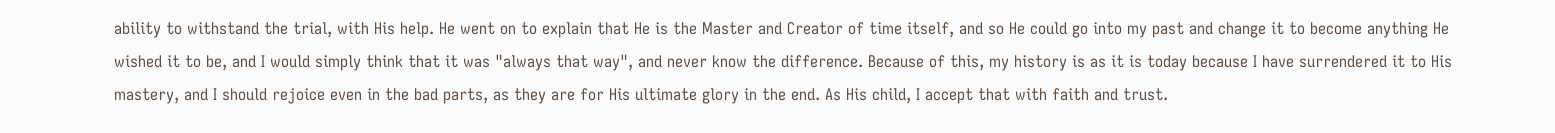ability to withstand the trial, with His help. He went on to explain that He is the Master and Creator of time itself, and so He could go into my past and change it to become anything He wished it to be, and I would simply think that it was "always that way", and never know the difference. Because of this, my history is as it is today because I have surrendered it to His mastery, and I should rejoice even in the bad parts, as they are for His ultimate glory in the end. As His child, I accept that with faith and trust.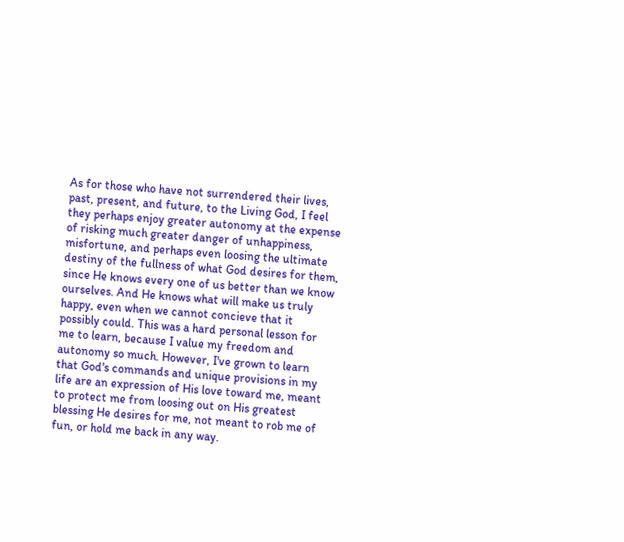As for those who have not surrendered their lives, past, present, and future, to the Living God, I feel they perhaps enjoy greater autonomy at the expense of risking much greater danger of unhappiness, misfortune, and perhaps even loosing the ultimate destiny of the fullness of what God desires for them, since He knows every one of us better than we know ourselves. And He knows what will make us truly happy, even when we cannot concieve that it possibly could. This was a hard personal lesson for me to learn, because I value my freedom and autonomy so much. However, I've grown to learn that God's commands and unique provisions in my life are an expression of His love toward me, meant to protect me from loosing out on His greatest blessing He desires for me, not meant to rob me of fun, or hold me back in any way.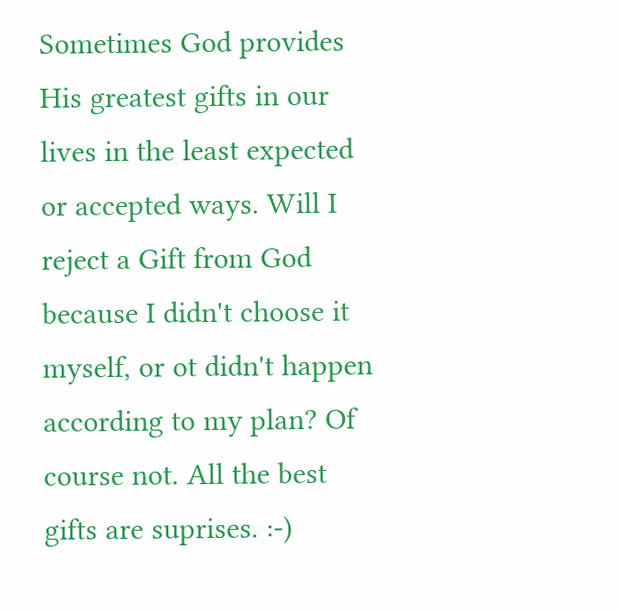Sometimes God provides His greatest gifts in our lives in the least expected or accepted ways. Will I reject a Gift from God because I didn't choose it myself, or ot didn't happen according to my plan? Of course not. All the best gifts are suprises. :-)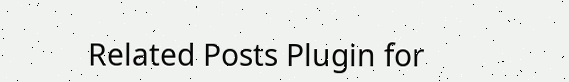Related Posts Plugin for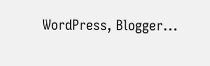WordPress, Blogger...